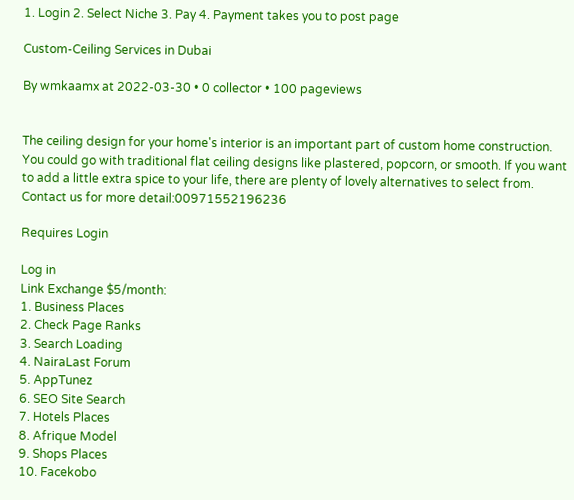1. Login 2. Select Niche 3. Pay 4. Payment takes you to post page

Custom-Ceiling Services in Dubai

By wmkaamx at 2022-03-30 • 0 collector • 100 pageviews


The ceiling design for your home's interior is an important part of custom home construction. You could go with traditional flat ceiling designs like plastered, popcorn, or smooth. If you want to add a little extra spice to your life, there are plenty of lovely alternatives to select from. Contact us for more detail:00971552196236

Requires Login

Log in
Link Exchange $5/month:
1. Business Places
2. Check Page Ranks
3. Search Loading
4. NairaLast Forum
5. AppTunez
6. SEO Site Search
7. Hotels Places
8. Afrique Model
9. Shops Places
10. Facekobo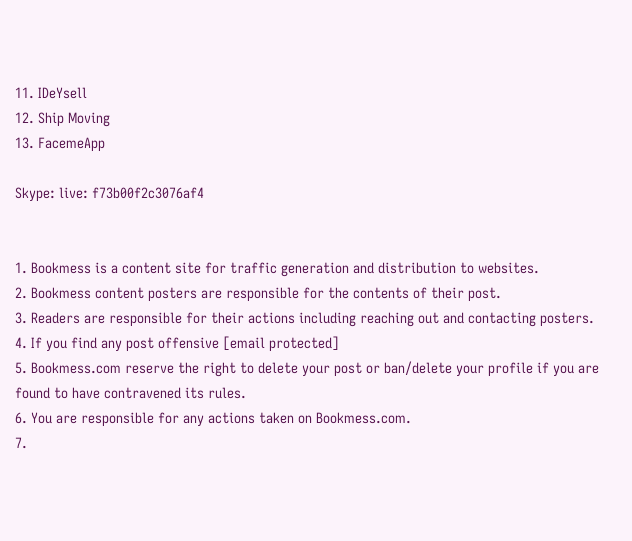11. IDeYsell
12. Ship Moving
13. FacemeApp

Skype: live: f73b00f2c3076af4


1. Bookmess is a content site for traffic generation and distribution to websites.
2. Bookmess content posters are responsible for the contents of their post.
3. Readers are responsible for their actions including reaching out and contacting posters.
4. If you find any post offensive [email protected]
5. Bookmess.com reserve the right to delete your post or ban/delete your profile if you are found to have contravened its rules.
6. You are responsible for any actions taken on Bookmess.com.
7.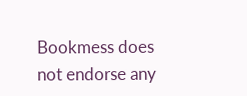Bookmess does not endorse any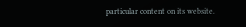particular content on its website.